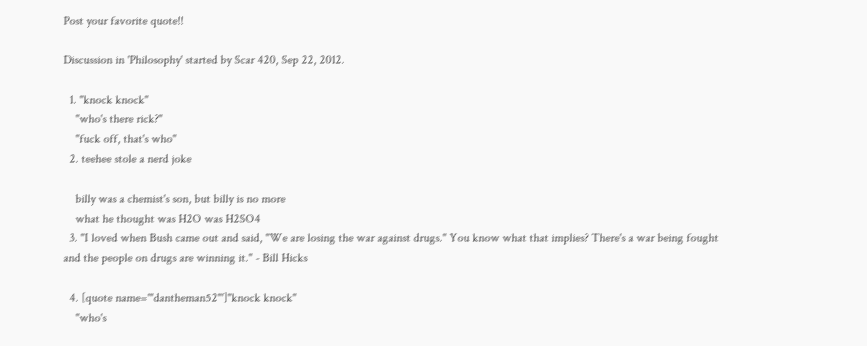Post your favorite quote!!

Discussion in 'Philosophy' started by Scar 420, Sep 22, 2012.

  1. "knock knock"
    "who's there rick?"
    "fuck off, that's who"
  2. teehee stole a nerd joke

    billy was a chemist's son, but billy is no more
    what he thought was H2O was H2SO4
  3. "I loved when Bush came out and said, "We are losing the war against drugs." You know what that implies? There's a war being fought and the people on drugs are winning it." - Bill Hicks

  4. [quote name='"dantheman52"']"knock knock"
    "who's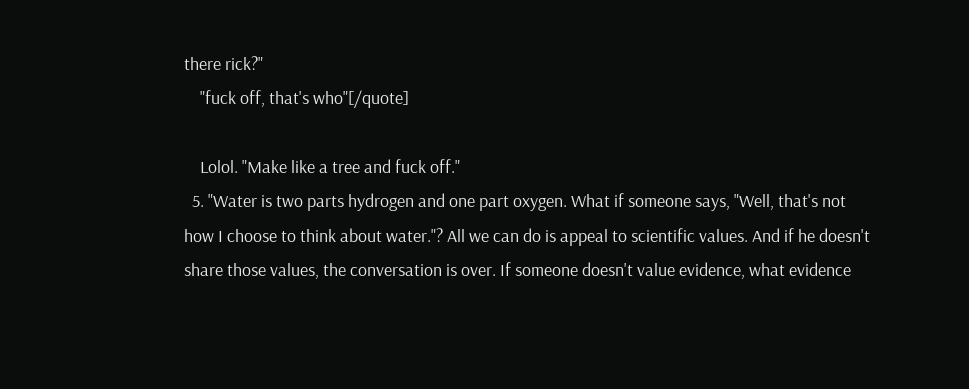there rick?"
    "fuck off, that's who"[/quote]

    Lolol. "Make like a tree and fuck off."
  5. "Water is two parts hydrogen and one part oxygen. What if someone says, "Well, that's not how I choose to think about water."? All we can do is appeal to scientific values. And if he doesn't share those values, the conversation is over. If someone doesn't value evidence, what evidence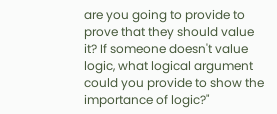are you going to provide to prove that they should value it? If someone doesn't value logic, what logical argument could you provide to show the importance of logic?"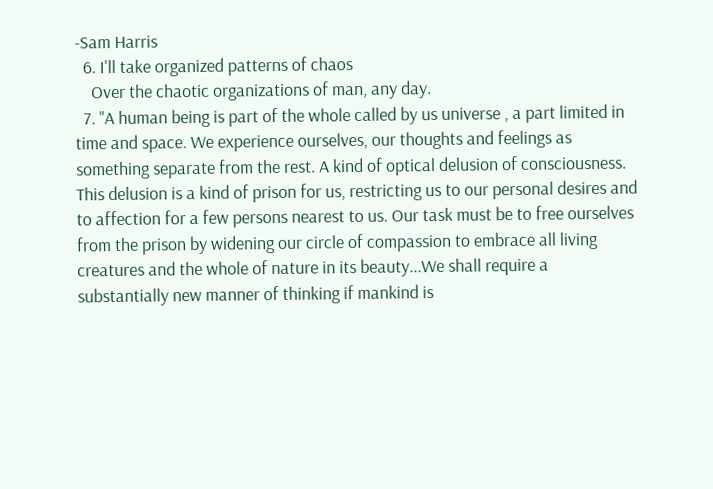-Sam Harris
  6. I'll take organized patterns of chaos
    Over the chaotic organizations of man, any day.
  7. "A human being is part of the whole called by us universe , a part limited in time and space. We experience ourselves, our thoughts and feelings as something separate from the rest. A kind of optical delusion of consciousness. This delusion is a kind of prison for us, restricting us to our personal desires and to affection for a few persons nearest to us. Our task must be to free ourselves from the prison by widening our circle of compassion to embrace all living creatures and the whole of nature in its beauty...We shall require a substantially new manner of thinking if mankind is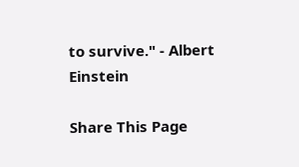to survive." - Albert Einstein

Share This Page